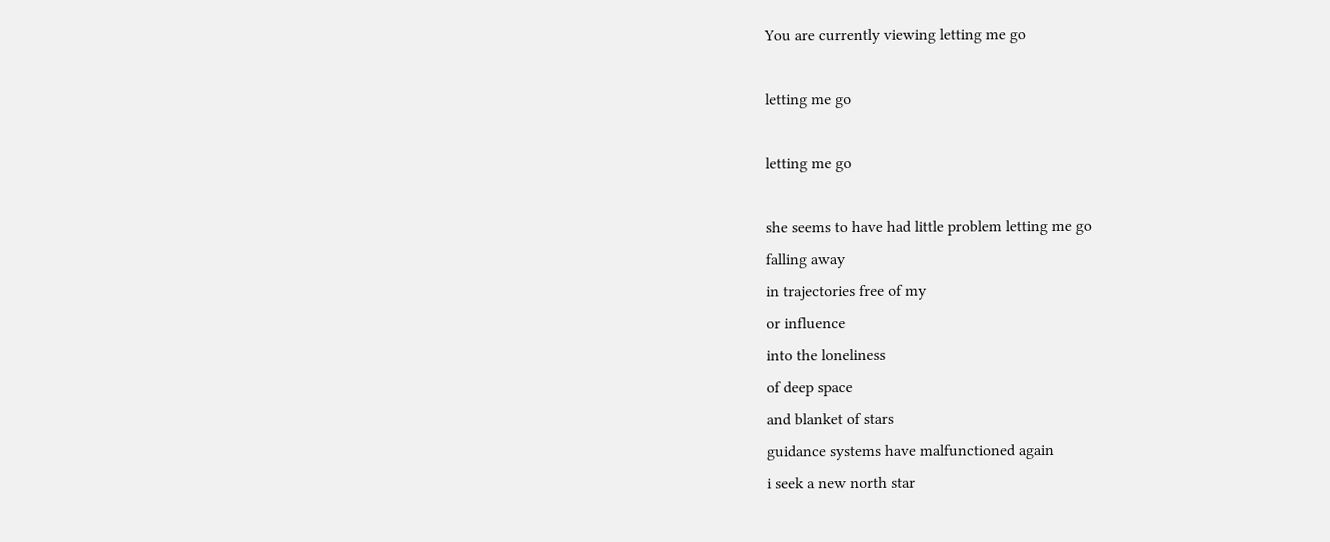You are currently viewing letting me go

letting me go

letting me go

she seems to have had little problem letting me go
falling away
in trajectories free of my
or influence
into the loneliness
of deep space
and blanket of stars
guidance systems have malfunctioned again
i seek a new north star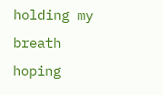holding my breath
hoping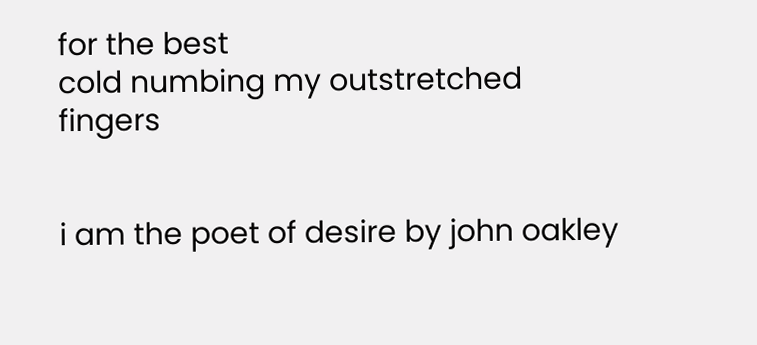for the best
cold numbing my outstretched fingers


i am the poet of desire by john oakley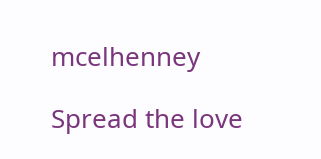mcelhenney

Spread the love